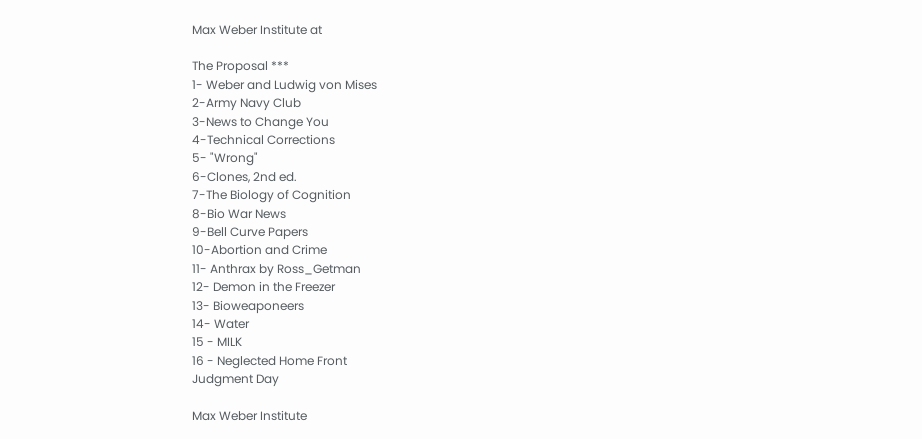Max Weber Institute at

The Proposal ***
1- Weber and Ludwig von Mises
2-Army Navy Club
3-News to Change You
4-Technical Corrections
5- "Wrong"
6-Clones, 2nd ed.
7-The Biology of Cognition
8-Bio War News
9-Bell Curve Papers
10-Abortion and Crime
11- Anthrax by Ross_Getman
12- Demon in the Freezer
13- Bioweaponeers
14- Water
15 - MILK
16 - Neglected Home Front
Judgment Day

Max Weber Institute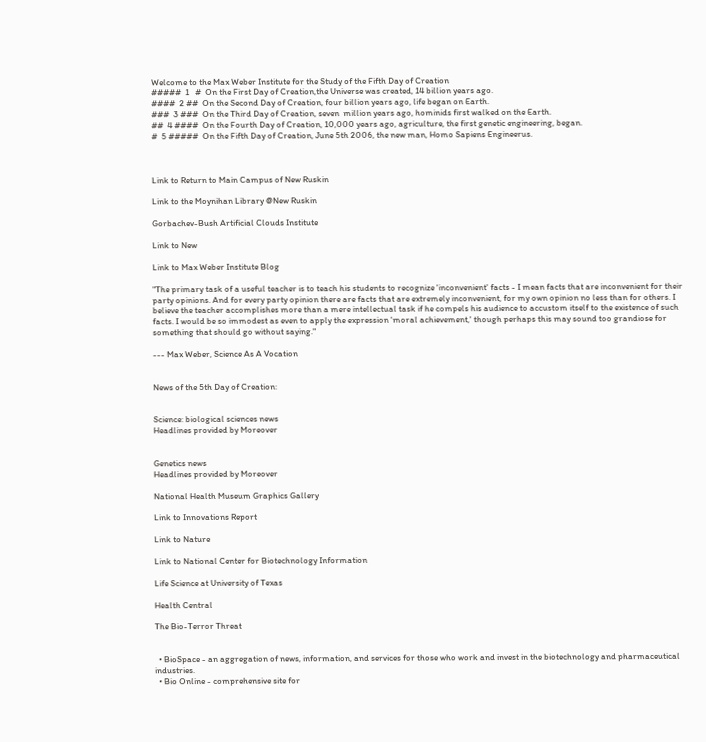Welcome to the Max Weber Institute for the Study of the Fifth Day of Creation
#####  1   #  On the First Day of Creation,the Universe was created, 14 billion years ago.
####  2 ##  On the Second Day of Creation, four billion years ago, life began on Earth.
###  3 ###  On the Third Day of Creation, seven  million years ago, hominids first walked on the Earth.
##  4 ####  On the Fourth Day of Creation, 10,000 years ago, agriculture, the first genetic engineering, began.
#  5 #####  On the Fifth Day of Creation, June 5th 2006, the new man, Homo Sapiens Engineerus.



Link to Return to Main Campus of New Ruskin

Link to the Moynihan Library @New Ruskin

Gorbachev-Bush Artificial Clouds Institute

Link to New

Link to Max Weber Institute Blog

"The primary task of a useful teacher is to teach his students to recognize 'inconvenient' facts - I mean facts that are inconvenient for their party opinions. And for every party opinion there are facts that are extremely inconvenient, for my own opinion no less than for others. I believe the teacher accomplishes more than a mere intellectual task if he compels his audience to accustom itself to the existence of such facts. I would be so immodest as even to apply the expression 'moral achievement,' though perhaps this may sound too grandiose for something that should go without saying."

--- Max Weber, Science As A Vocation


News of the 5th Day of Creation:


Science: biological sciences news
Headlines provided by Moreover


Genetics news
Headlines provided by Moreover

National Health Museum Graphics Gallery

Link to Innovations Report

Link to Nature

Link to National Center for Biotechnology Information

Life Science at University of Texas

Health Central

The Bio-Terror Threat


  • BioSpace - an aggregation of news, information, and services for those who work and invest in the biotechnology and pharmaceutical industries.
  • Bio Online - comprehensive site for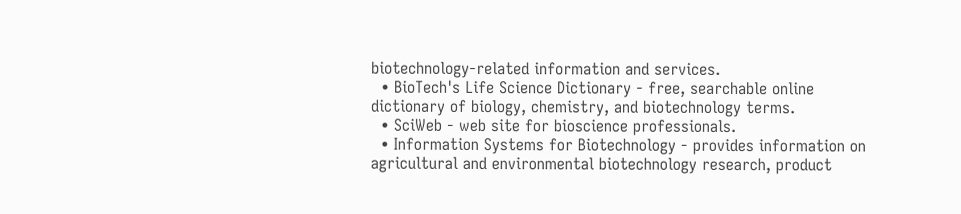biotechnology-related information and services.
  • BioTech's Life Science Dictionary - free, searchable online dictionary of biology, chemistry, and biotechnology terms.
  • SciWeb - web site for bioscience professionals.
  • Information Systems for Biotechnology - provides information on agricultural and environmental biotechnology research, product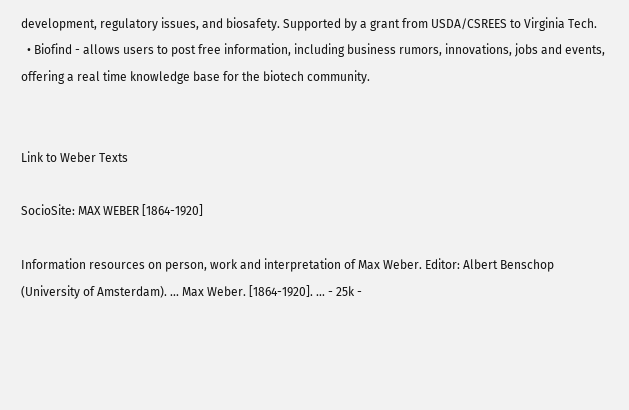development, regulatory issues, and biosafety. Supported by a grant from USDA/CSREES to Virginia Tech.
  • Biofind - allows users to post free information, including business rumors, innovations, jobs and events, offering a real time knowledge base for the biotech community.


Link to Weber Texts

SocioSite: MAX WEBER [1864-1920]

Information resources on person, work and interpretation of Max Weber. Editor: Albert Benschop (University of Amsterdam). ... Max Weber. [1864-1920]. ... - 25k -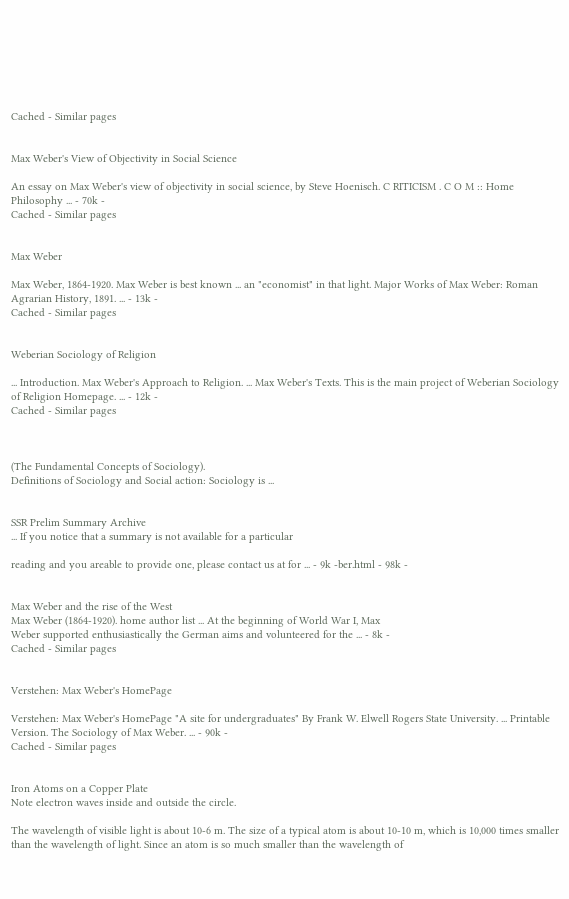Cached - Similar pages


Max Weber's View of Objectivity in Social Science

An essay on Max Weber's view of objectivity in social science, by Steve Hoenisch. C RITICISM . C O M :: Home Philosophy ... - 70k -
Cached - Similar pages


Max Weber

Max Weber, 1864-1920. Max Weber is best known ... an "economist" in that light. Major Works of Max Weber: Roman Agrarian History, 1891. ... - 13k -
Cached - Similar pages


Weberian Sociology of Religion

... Introduction. Max Weber's Approach to Religion. ... Max Weber's Texts. This is the main project of Weberian Sociology of Religion Homepage. ... - 12k -
Cached - Similar pages



(The Fundamental Concepts of Sociology).
Definitions of Sociology and Social action: Sociology is ...


SSR Prelim Summary Archive
... If you notice that a summary is not available for a particular

reading and you areable to provide one, please contact us at for ... - 9k -ber.html - 98k -


Max Weber and the rise of the West
Max Weber (1864-1920). home author list ... At the beginning of World War I, Max
Weber supported enthusiastically the German aims and volunteered for the ... - 8k -
Cached - Similar pages


Verstehen: Max Weber's HomePage

Verstehen: Max Weber's HomePage "A site for undergraduates" By Frank W. Elwell Rogers State University. ... Printable Version. The Sociology of Max Weber. ... - 90k -
Cached - Similar pages


Iron Atoms on a Copper Plate
Note electron waves inside and outside the circle.

The wavelength of visible light is about 10-6 m. The size of a typical atom is about 10-10 m, which is 10,000 times smaller than the wavelength of light. Since an atom is so much smaller than the wavelength of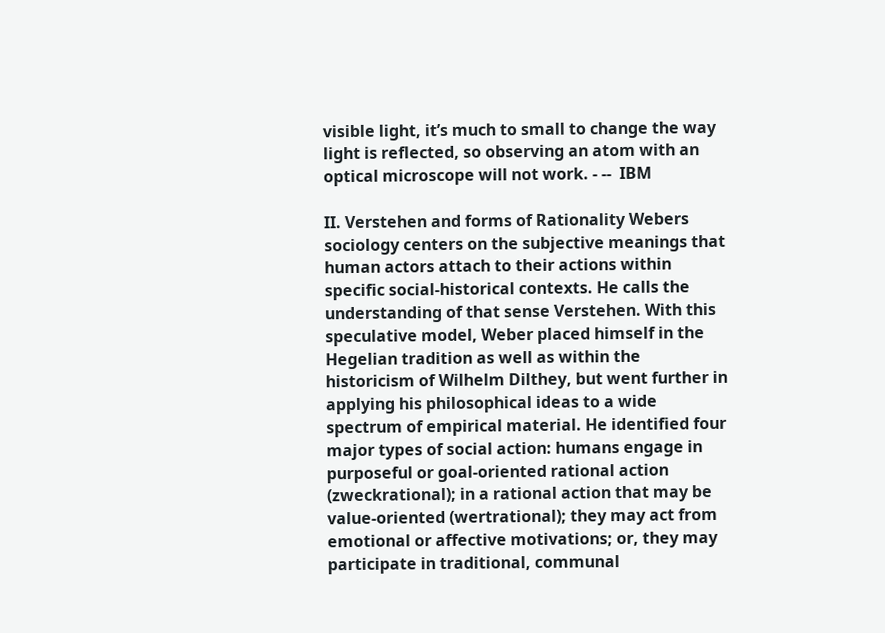visible light, it’s much to small to change the way light is reflected, so observing an atom with an optical microscope will not work. - --  IBM

II. Verstehen and forms of Rationality Webers sociology centers on the subjective meanings that human actors attach to their actions within specific social-historical contexts. He calls the understanding of that sense Verstehen. With this speculative model, Weber placed himself in the Hegelian tradition as well as within the historicism of Wilhelm Dilthey, but went further in applying his philosophical ideas to a wide spectrum of empirical material. He identified four major types of social action: humans engage in purposeful or goal-oriented rational action (zweckrational); in a rational action that may be value-oriented (wertrational); they may act from emotional or affective motivations; or, they may participate in traditional, communal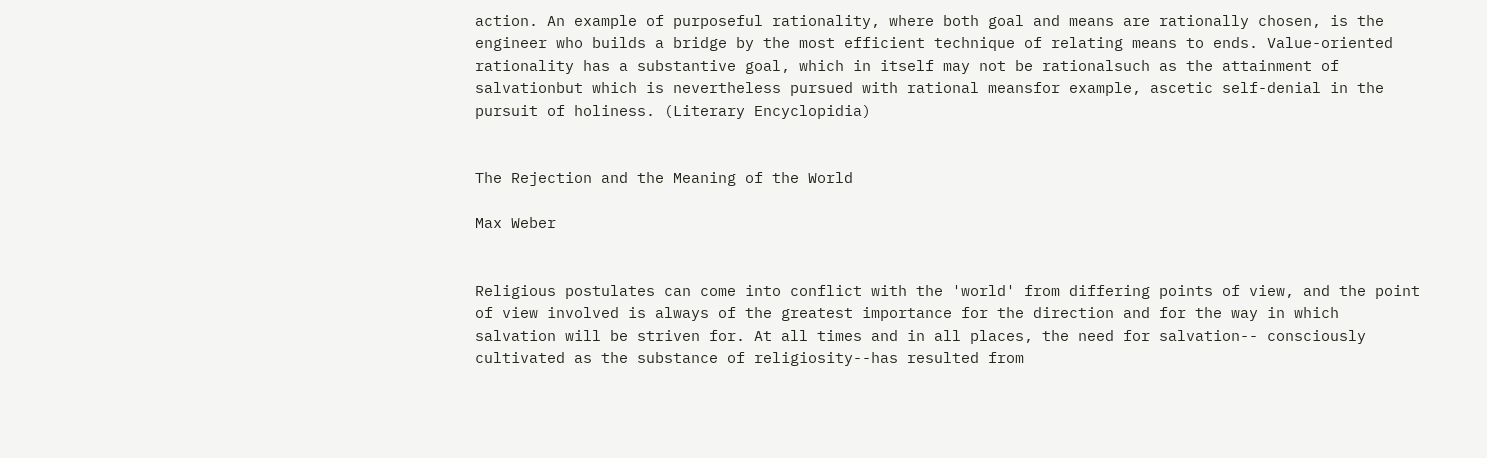action. An example of purposeful rationality, where both goal and means are rationally chosen, is the engineer who builds a bridge by the most efficient technique of relating means to ends. Value-oriented rationality has a substantive goal, which in itself may not be rationalsuch as the attainment of salvationbut which is nevertheless pursued with rational meansfor example, ascetic self-denial in the pursuit of holiness. (Literary Encyclopidia)


The Rejection and the Meaning of the World

Max Weber


Religious postulates can come into conflict with the 'world' from differing points of view, and the point of view involved is always of the greatest importance for the direction and for the way in which salvation will be striven for. At all times and in all places, the need for salvation-- consciously cultivated as the substance of religiosity--has resulted from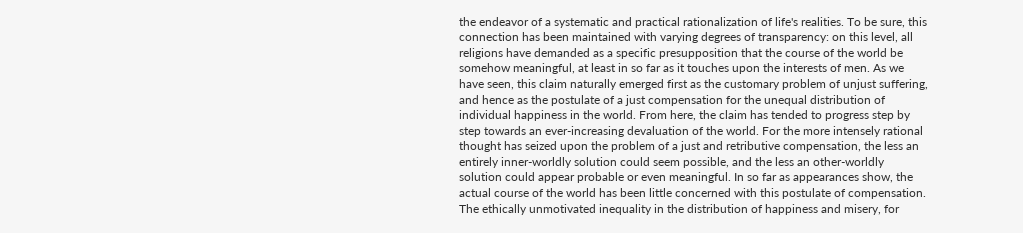the endeavor of a systematic and practical rationalization of life's realities. To be sure, this connection has been maintained with varying degrees of transparency: on this level, all religions have demanded as a specific presupposition that the course of the world be somehow meaningful, at least in so far as it touches upon the interests of men. As we have seen, this claim naturally emerged first as the customary problem of unjust suffering, and hence as the postulate of a just compensation for the unequal distribution of individual happiness in the world. From here, the claim has tended to progress step by step towards an ever-increasing devaluation of the world. For the more intensely rational thought has seized upon the problem of a just and retributive compensation, the less an entirely inner-worldly solution could seem possible, and the less an other-worldly solution could appear probable or even meaningful. In so far as appearances show, the actual course of the world has been little concerned with this postulate of compensation. The ethically unmotivated inequality in the distribution of happiness and misery, for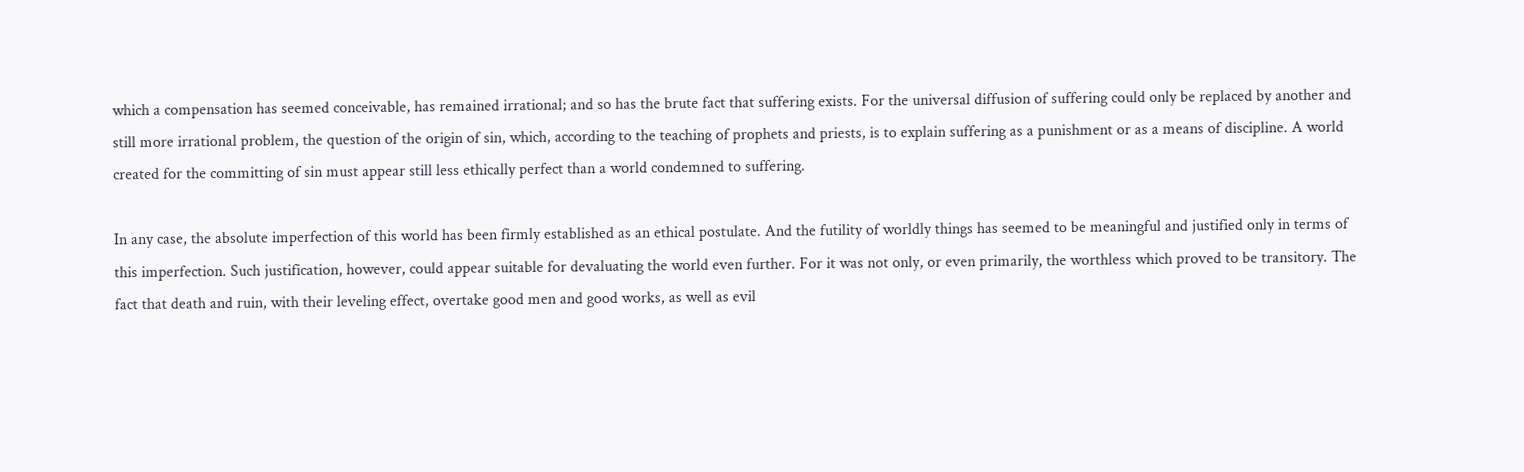which a compensation has seemed conceivable, has remained irrational; and so has the brute fact that suffering exists. For the universal diffusion of suffering could only be replaced by another and still more irrational problem, the question of the origin of sin, which, according to the teaching of prophets and priests, is to explain suffering as a punishment or as a means of discipline. A world created for the committing of sin must appear still less ethically perfect than a world condemned to suffering.

In any case, the absolute imperfection of this world has been firmly established as an ethical postulate. And the futility of worldly things has seemed to be meaningful and justified only in terms of this imperfection. Such justification, however, could appear suitable for devaluating the world even further. For it was not only, or even primarily, the worthless which proved to be transitory. The fact that death and ruin, with their leveling effect, overtake good men and good works, as well as evil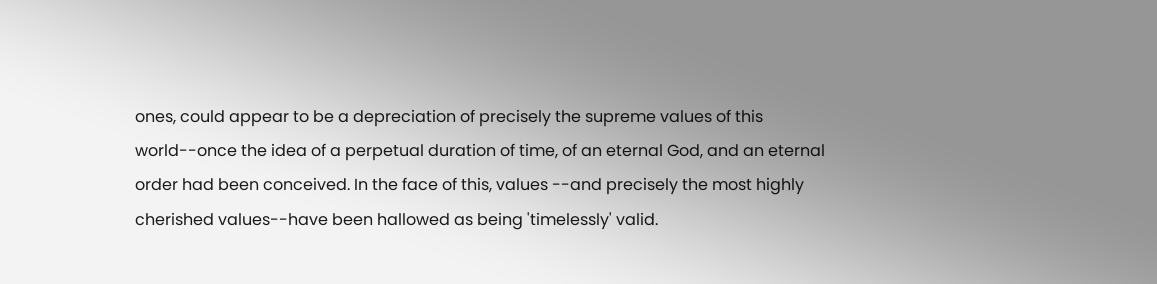ones, could appear to be a depreciation of precisely the supreme values of this world--once the idea of a perpetual duration of time, of an eternal God, and an eternal order had been conceived. In the face of this, values --and precisely the most highly cherished values--have been hallowed as being 'timelessly' valid.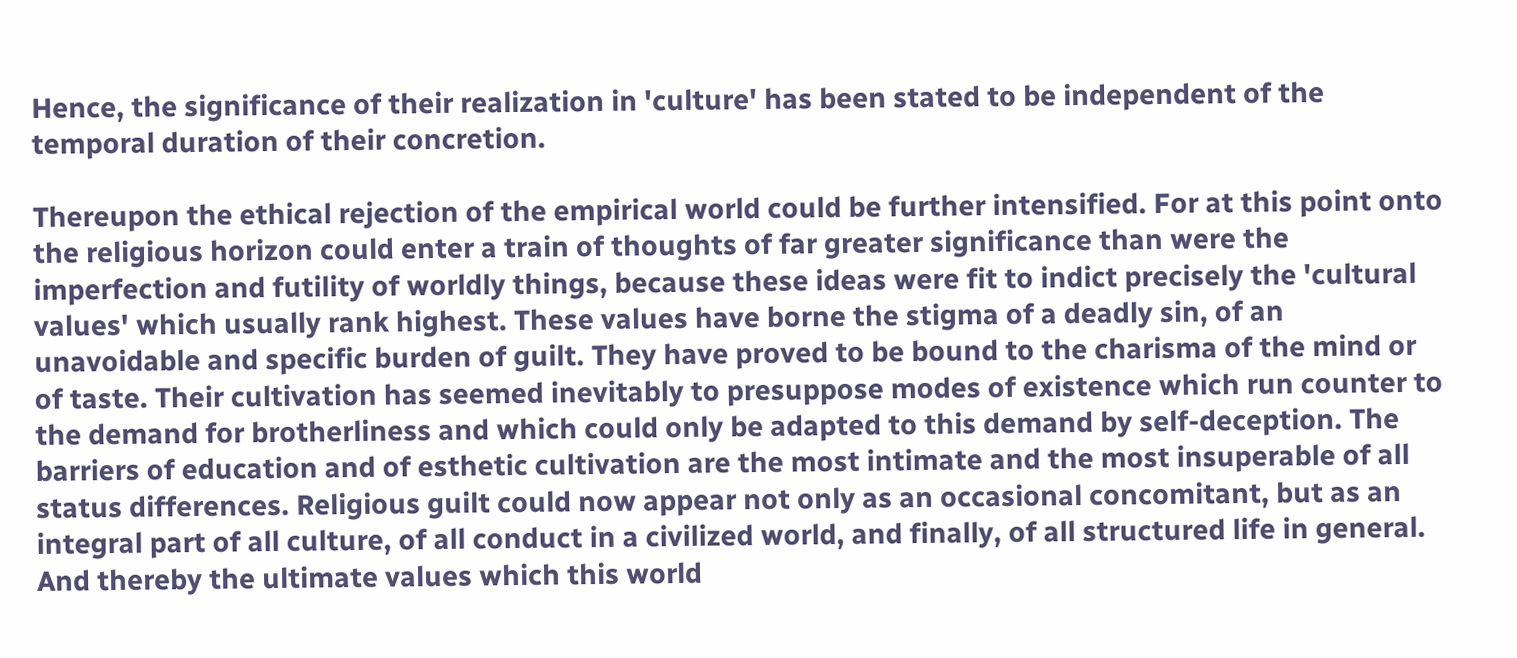Hence, the significance of their realization in 'culture' has been stated to be independent of the temporal duration of their concretion.

Thereupon the ethical rejection of the empirical world could be further intensified. For at this point onto the religious horizon could enter a train of thoughts of far greater significance than were the imperfection and futility of worldly things, because these ideas were fit to indict precisely the 'cultural values' which usually rank highest. These values have borne the stigma of a deadly sin, of an unavoidable and specific burden of guilt. They have proved to be bound to the charisma of the mind or of taste. Their cultivation has seemed inevitably to presuppose modes of existence which run counter to the demand for brotherliness and which could only be adapted to this demand by self-deception. The barriers of education and of esthetic cultivation are the most intimate and the most insuperable of all status differences. Religious guilt could now appear not only as an occasional concomitant, but as an integral part of all culture, of all conduct in a civilized world, and finally, of all structured life in general. And thereby the ultimate values which this world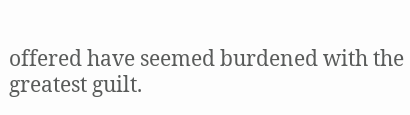offered have seemed burdened with the greatest guilt.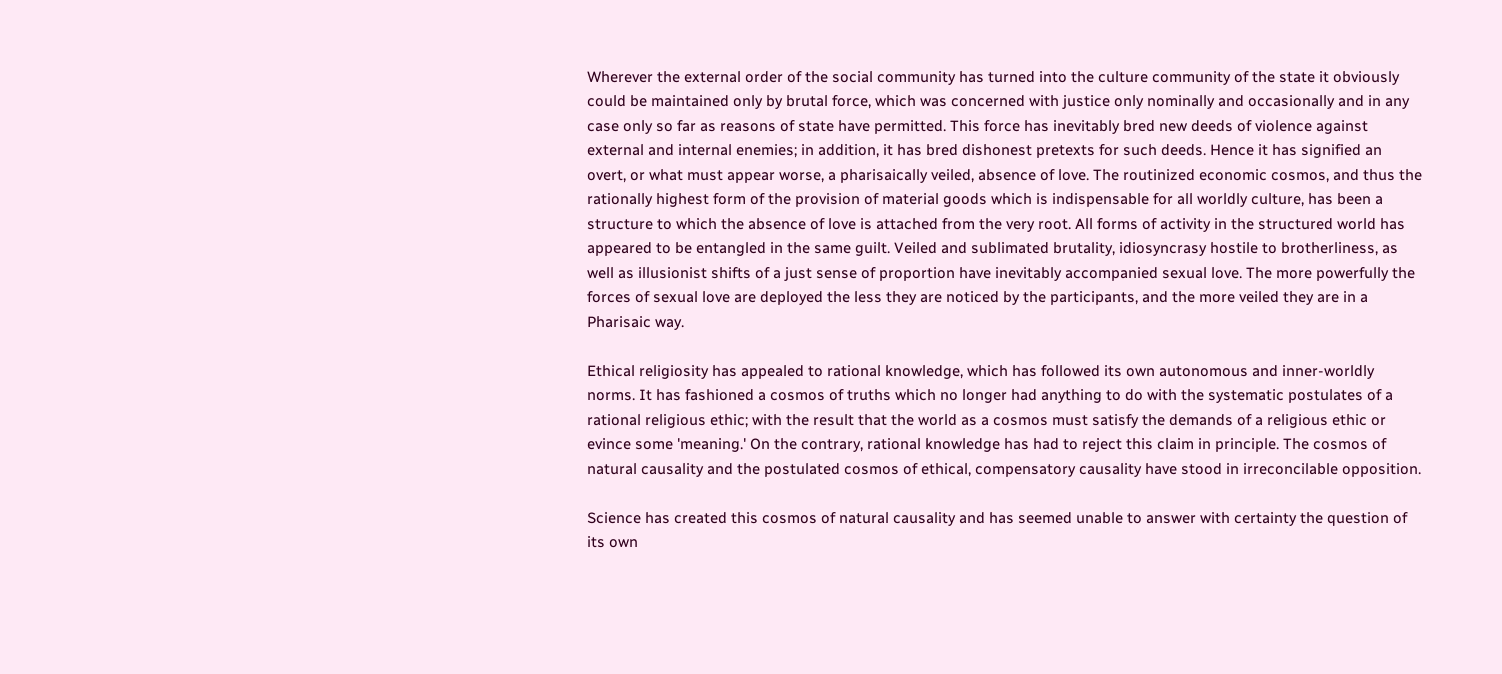Wherever the external order of the social community has turned into the culture community of the state it obviously could be maintained only by brutal force, which was concerned with justice only nominally and occasionally and in any case only so far as reasons of state have permitted. This force has inevitably bred new deeds of violence against external and internal enemies; in addition, it has bred dishonest pretexts for such deeds. Hence it has signified an overt, or what must appear worse, a pharisaically veiled, absence of love. The routinized economic cosmos, and thus the rationally highest form of the provision of material goods which is indispensable for all worldly culture, has been a structure to which the absence of love is attached from the very root. All forms of activity in the structured world has appeared to be entangled in the same guilt. Veiled and sublimated brutality, idiosyncrasy hostile to brotherliness, as well as illusionist shifts of a just sense of proportion have inevitably accompanied sexual love. The more powerfully the forces of sexual love are deployed the less they are noticed by the participants, and the more veiled they are in a Pharisaic way.

Ethical religiosity has appealed to rational knowledge, which has followed its own autonomous and inner-worldly norms. It has fashioned a cosmos of truths which no longer had anything to do with the systematic postulates of a rational religious ethic; with the result that the world as a cosmos must satisfy the demands of a religious ethic or evince some 'meaning.' On the contrary, rational knowledge has had to reject this claim in principle. The cosmos of natural causality and the postulated cosmos of ethical, compensatory causality have stood in irreconcilable opposition.

Science has created this cosmos of natural causality and has seemed unable to answer with certainty the question of its own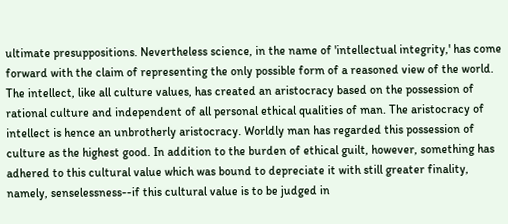ultimate presuppositions. Nevertheless science, in the name of 'intellectual integrity,' has come forward with the claim of representing the only possible form of a reasoned view of the world. The intellect, like all culture values, has created an aristocracy based on the possession of rational culture and independent of all personal ethical qualities of man. The aristocracy of intellect is hence an unbrotherly aristocracy. Worldly man has regarded this possession of culture as the highest good. In addition to the burden of ethical guilt, however, something has adhered to this cultural value which was bound to depreciate it with still greater finality, namely, senselessness--if this cultural value is to be judged in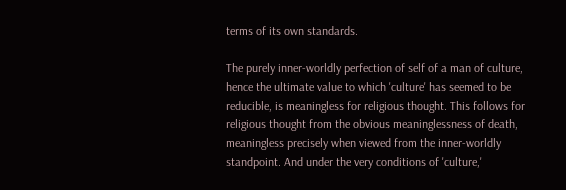terms of its own standards.

The purely inner-worldly perfection of self of a man of culture, hence the ultimate value to which 'culture' has seemed to be reducible, is meaningless for religious thought. This follows for religious thought from the obvious meaninglessness of death, meaningless precisely when viewed from the inner-worldly standpoint. And under the very conditions of 'culture,'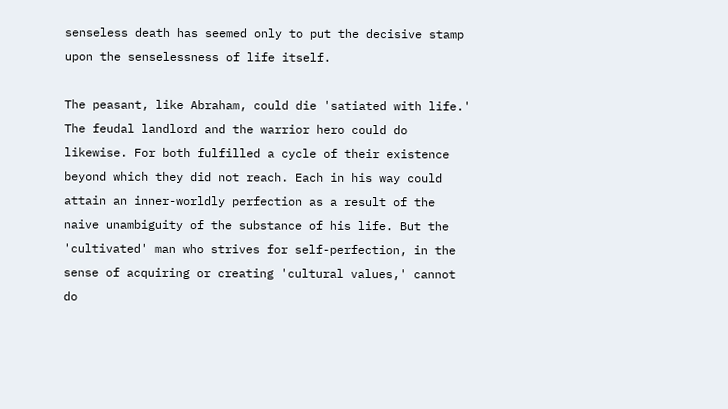senseless death has seemed only to put the decisive stamp upon the senselessness of life itself.

The peasant, like Abraham, could die 'satiated with life.' The feudal landlord and the warrior hero could do likewise. For both fulfilled a cycle of their existence beyond which they did not reach. Each in his way could attain an inner-worldly perfection as a result of the naive unambiguity of the substance of his life. But the 'cultivated' man who strives for self-perfection, in the sense of acquiring or creating 'cultural values,' cannot do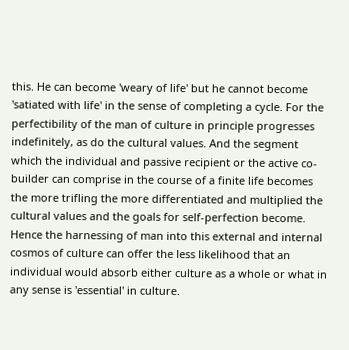this. He can become 'weary of life' but he cannot become 'satiated with life' in the sense of completing a cycle. For the perfectibility of the man of culture in principle progresses indefinitely, as do the cultural values. And the segment which the individual and passive recipient or the active co-builder can comprise in the course of a finite life becomes the more trifling the more differentiated and multiplied the cultural values and the goals for self-perfection become. Hence the harnessing of man into this external and internal cosmos of culture can offer the less likelihood that an individual would absorb either culture as a whole or what in any sense is 'essential' in culture.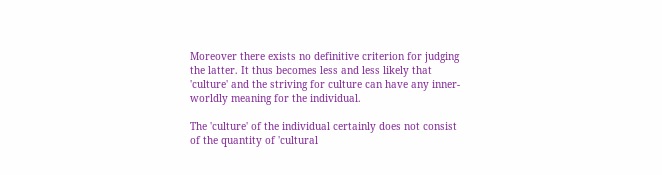Moreover there exists no definitive criterion for judging the latter. It thus becomes less and less likely that 'culture' and the striving for culture can have any inner-worldly meaning for the individual.

The 'culture' of the individual certainly does not consist of the quantity of 'cultural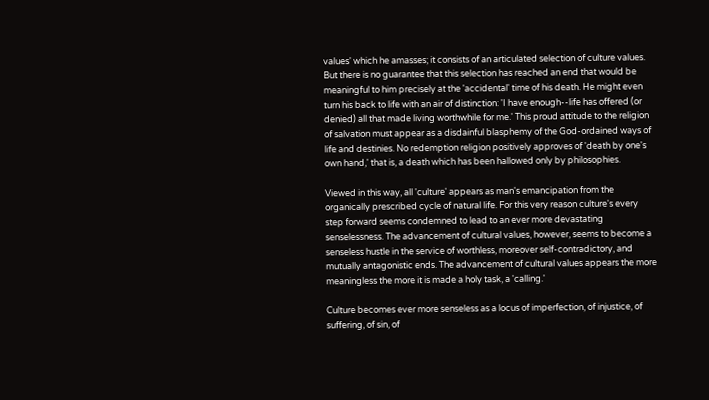values' which he amasses; it consists of an articulated selection of culture values. But there is no guarantee that this selection has reached an end that would be meaningful to him precisely at the 'accidental' time of his death. He might even turn his back to life with an air of distinction: 'I have enough--life has offered (or denied) all that made living worthwhile for me.' This proud attitude to the religion of salvation must appear as a disdainful blasphemy of the God-ordained ways of life and destinies. No redemption religion positively approves of 'death by one's own hand,' that is, a death which has been hallowed only by philosophies.

Viewed in this way, all 'culture' appears as man's emancipation from the organically prescribed cycle of natural life. For this very reason culture's every step forward seems condemned to lead to an ever more devastating senselessness. The advancement of cultural values, however, seems to become a senseless hustle in the service of worthless, moreover self-contradictory, and mutually antagonistic ends. The advancement of cultural values appears the more meaningless the more it is made a holy task, a 'calling.'

Culture becomes ever more senseless as a locus of imperfection, of injustice, of suffering, of sin, of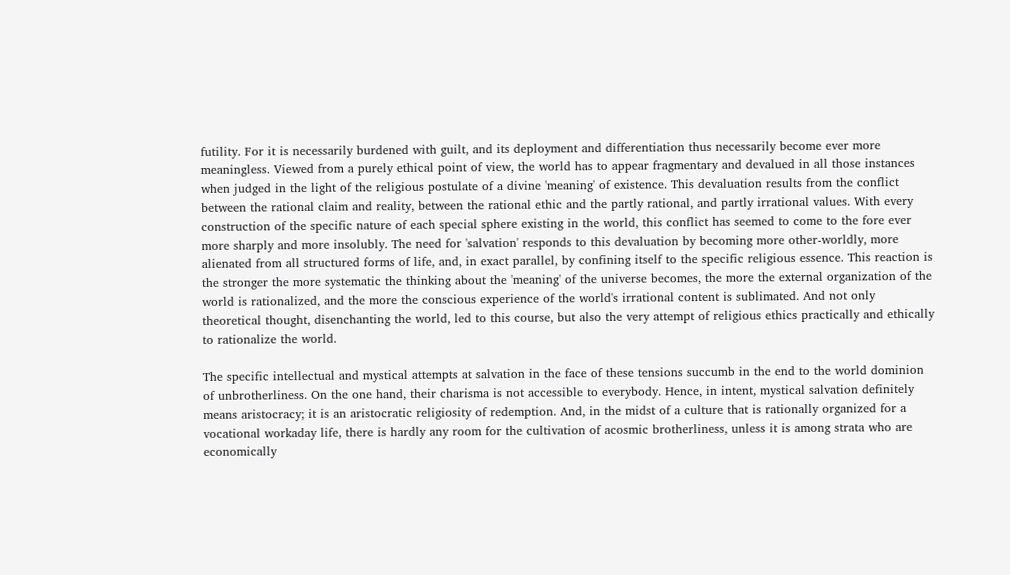futility. For it is necessarily burdened with guilt, and its deployment and differentiation thus necessarily become ever more meaningless. Viewed from a purely ethical point of view, the world has to appear fragmentary and devalued in all those instances when judged in the light of the religious postulate of a divine 'meaning' of existence. This devaluation results from the conflict between the rational claim and reality, between the rational ethic and the partly rational, and partly irrational values. With every construction of the specific nature of each special sphere existing in the world, this conflict has seemed to come to the fore ever more sharply and more insolubly. The need for 'salvation' responds to this devaluation by becoming more other-worldly, more alienated from all structured forms of life, and, in exact parallel, by confining itself to the specific religious essence. This reaction is the stronger the more systematic the thinking about the 'meaning' of the universe becomes, the more the external organization of the world is rationalized, and the more the conscious experience of the world's irrational content is sublimated. And not only theoretical thought, disenchanting the world, led to this course, but also the very attempt of religious ethics practically and ethically to rationalize the world.

The specific intellectual and mystical attempts at salvation in the face of these tensions succumb in the end to the world dominion of unbrotherliness. On the one hand, their charisma is not accessible to everybody. Hence, in intent, mystical salvation definitely means aristocracy; it is an aristocratic religiosity of redemption. And, in the midst of a culture that is rationally organized for a vocational workaday life, there is hardly any room for the cultivation of acosmic brotherliness, unless it is among strata who are economically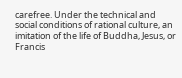carefree. Under the technical and social conditions of rational culture, an imitation of the life of Buddha, Jesus, or Francis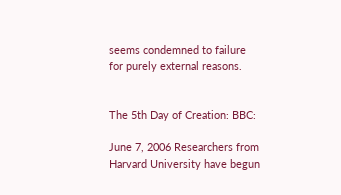seems condemned to failure for purely external reasons.


The 5th Day of Creation: BBC:

June 7, 2006 Researchers from Harvard University have begun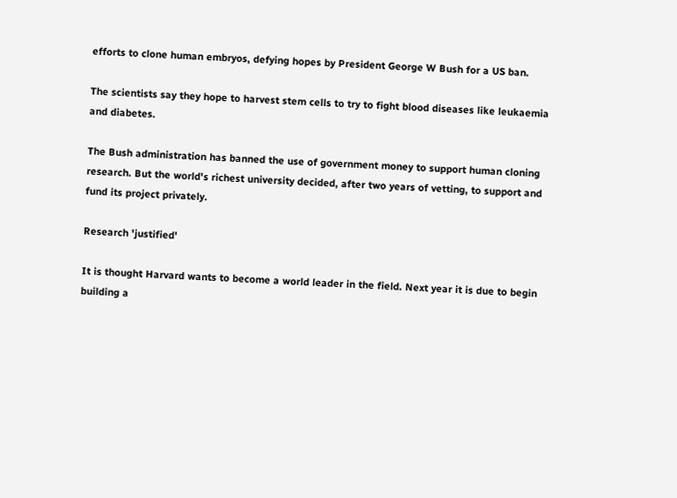efforts to clone human embryos, defying hopes by President George W Bush for a US ban.

The scientists say they hope to harvest stem cells to try to fight blood diseases like leukaemia and diabetes.

The Bush administration has banned the use of government money to support human cloning research. But the world's richest university decided, after two years of vetting, to support and fund its project privately.

Research 'justified'

It is thought Harvard wants to become a world leader in the field. Next year it is due to begin building a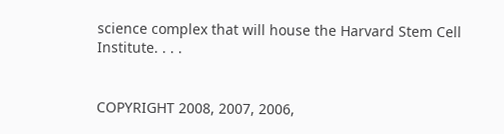science complex that will house the Harvard Stem Cell Institute. . . .


COPYRIGHT 2008, 2007, 2006,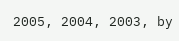2005, 2004, 2003, by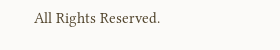All Rights Reserved.